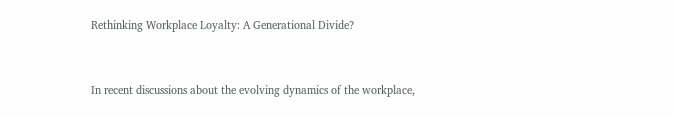Rethinking Workplace Loyalty: A Generational Divide?


In recent discussions about the evolving dynamics of the workplace,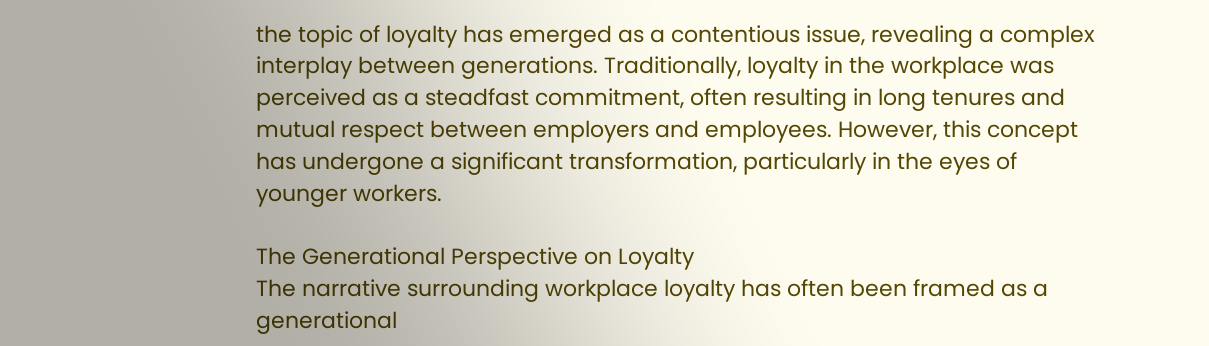the topic of loyalty has emerged as a contentious issue, revealing a complex interplay between generations. Traditionally, loyalty in the workplace was perceived as a steadfast commitment, often resulting in long tenures and mutual respect between employers and employees. However, this concept has undergone a significant transformation, particularly in the eyes of younger workers.

The Generational Perspective on Loyalty
The narrative surrounding workplace loyalty has often been framed as a generational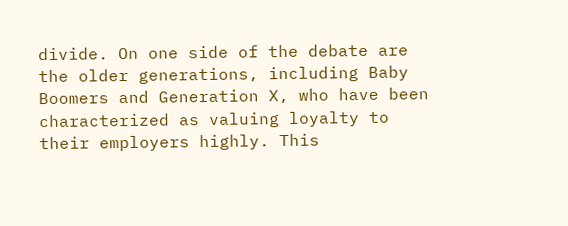divide. On one side of the debate are the older generations, including Baby Boomers and Generation X, who have been characterized as valuing loyalty to their employers highly. This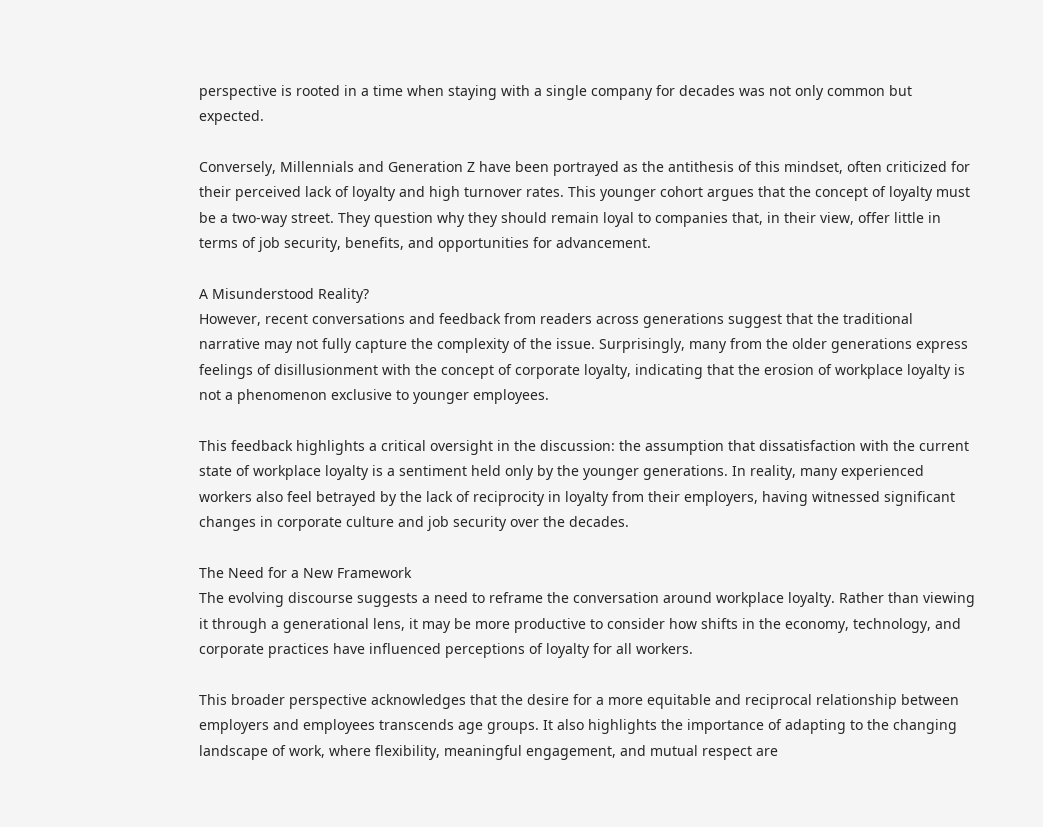perspective is rooted in a time when staying with a single company for decades was not only common but expected.

Conversely, Millennials and Generation Z have been portrayed as the antithesis of this mindset, often criticized for their perceived lack of loyalty and high turnover rates. This younger cohort argues that the concept of loyalty must be a two-way street. They question why they should remain loyal to companies that, in their view, offer little in terms of job security, benefits, and opportunities for advancement.

A Misunderstood Reality?
However, recent conversations and feedback from readers across generations suggest that the traditional narrative may not fully capture the complexity of the issue. Surprisingly, many from the older generations express feelings of disillusionment with the concept of corporate loyalty, indicating that the erosion of workplace loyalty is not a phenomenon exclusive to younger employees.

This feedback highlights a critical oversight in the discussion: the assumption that dissatisfaction with the current state of workplace loyalty is a sentiment held only by the younger generations. In reality, many experienced workers also feel betrayed by the lack of reciprocity in loyalty from their employers, having witnessed significant changes in corporate culture and job security over the decades.

The Need for a New Framework
The evolving discourse suggests a need to reframe the conversation around workplace loyalty. Rather than viewing it through a generational lens, it may be more productive to consider how shifts in the economy, technology, and corporate practices have influenced perceptions of loyalty for all workers.

This broader perspective acknowledges that the desire for a more equitable and reciprocal relationship between employers and employees transcends age groups. It also highlights the importance of adapting to the changing landscape of work, where flexibility, meaningful engagement, and mutual respect are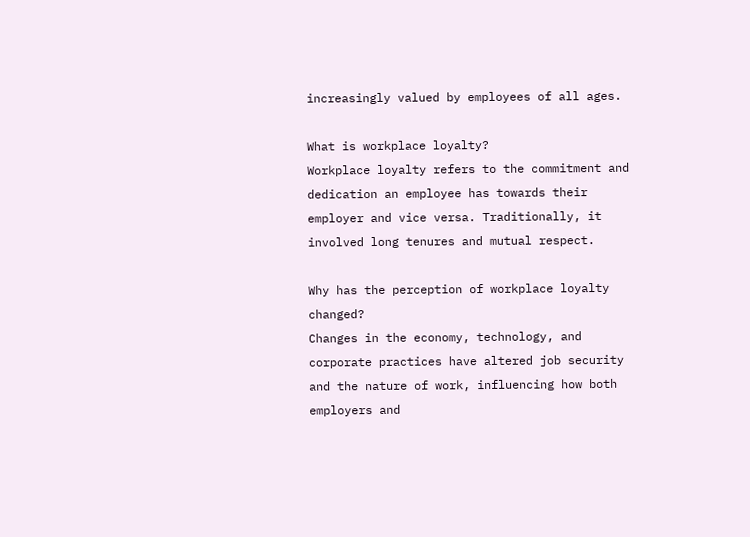increasingly valued by employees of all ages.

What is workplace loyalty?
Workplace loyalty refers to the commitment and dedication an employee has towards their employer and vice versa. Traditionally, it involved long tenures and mutual respect.

Why has the perception of workplace loyalty changed?
Changes in the economy, technology, and corporate practices have altered job security and the nature of work, influencing how both employers and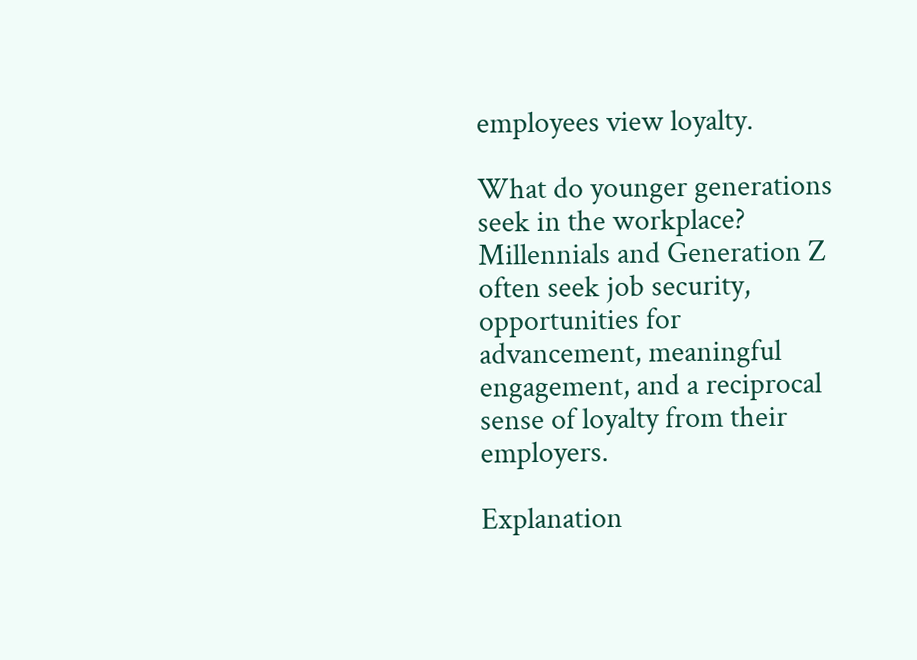employees view loyalty.

What do younger generations seek in the workplace?
Millennials and Generation Z often seek job security, opportunities for advancement, meaningful engagement, and a reciprocal sense of loyalty from their employers.

Explanation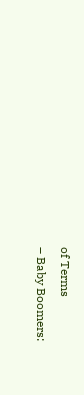of Terms
– Baby Boomers: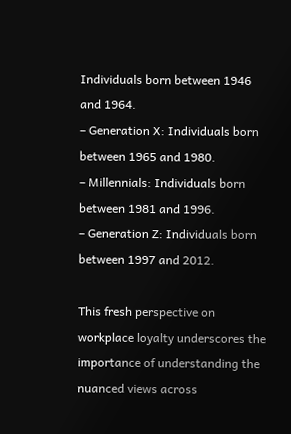Individuals born between 1946 and 1964.
– Generation X: Individuals born between 1965 and 1980.
– Millennials: Individuals born between 1981 and 1996.
– Generation Z: Individuals born between 1997 and 2012.

This fresh perspective on workplace loyalty underscores the importance of understanding the nuanced views across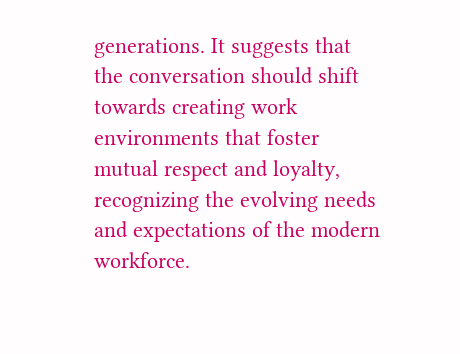generations. It suggests that the conversation should shift towards creating work environments that foster mutual respect and loyalty, recognizing the evolving needs and expectations of the modern workforce.